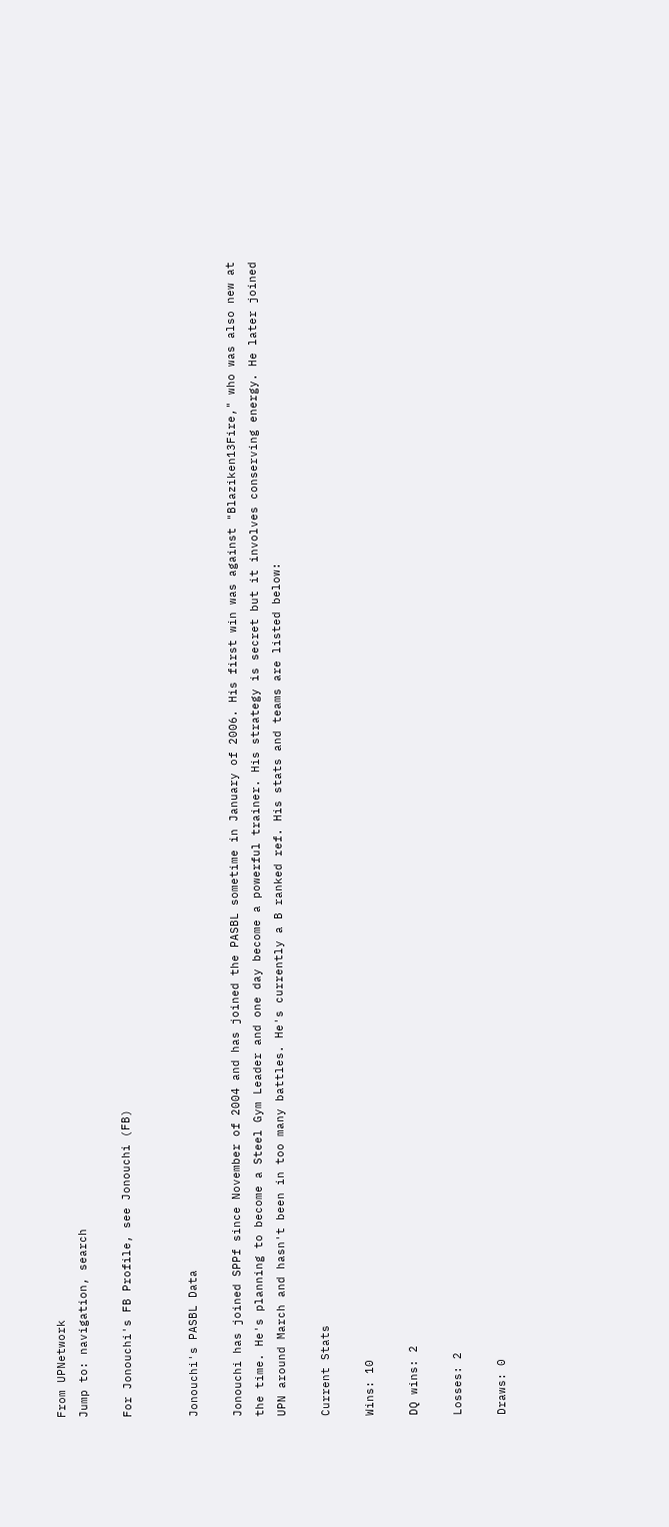From UPNetwork
Jump to: navigation, search

For Jonouchi's FB Profile, see Jonouchi (FB)


Jonouchi's PASBL Data

Jonouchi has joined SPPf since November of 2004 and has joined the PASBL sometime in January of 2006. His first win was against "Blaziken13Fire," who was also new at the time. He's planning to become a Steel Gym Leader and one day become a powerful trainer. His strategy is secret but it involves conserving energy. He later joined UPN around March and hasn't been in too many battles. He's currently a B ranked ref. His stats and teams are listed below:

Current Stats

Wins: 10

DQ wins: 2

Losses: 2

Draws: 0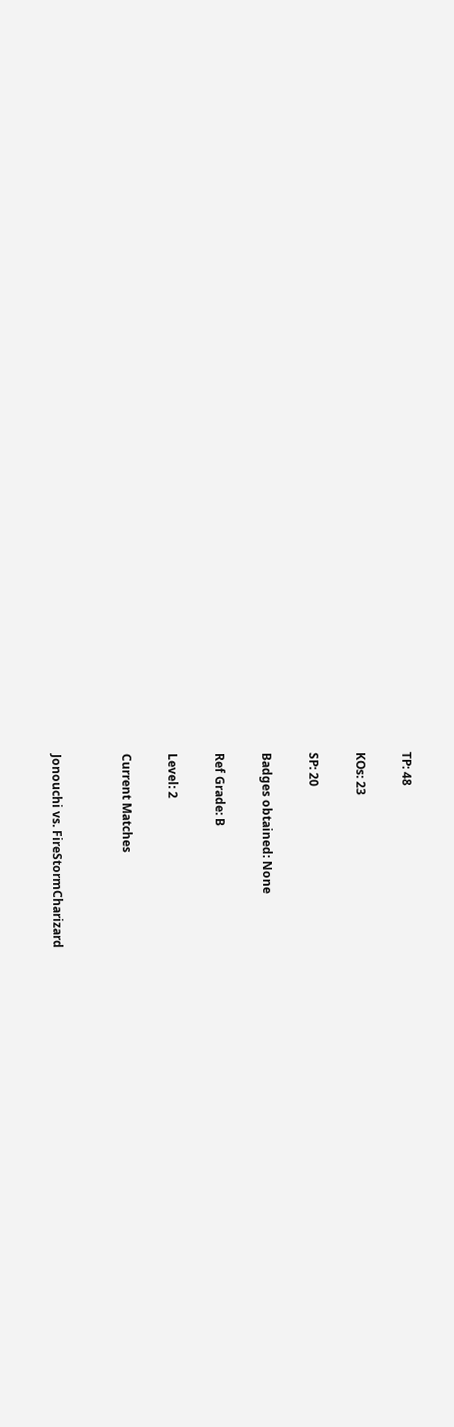TP: 48

KOs: 23

SP: 20

Badges obtained: None

Ref Grade: B

Level: 2

Current Matches


Jonouchi vs. FireStormCharizard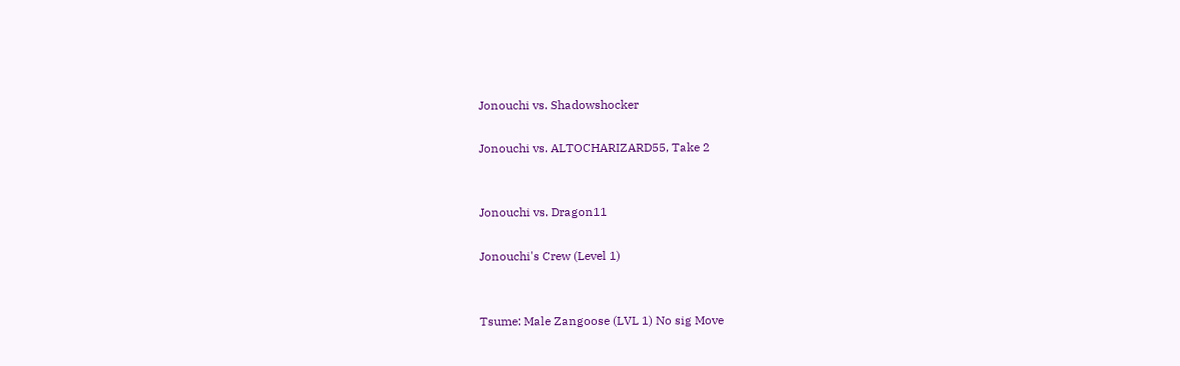Jonouchi vs. Shadowshocker

Jonouchi vs. ALTOCHARIZARD55, Take 2


Jonouchi vs. Dragon11

Jonouchi's Crew (Level 1)


Tsume: Male Zangoose (LVL 1) No sig Move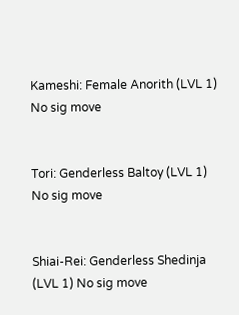Kameshi: Female Anorith (LVL 1) No sig move


Tori: Genderless Baltoy (LVL 1) No sig move


Shiai-Rei: Genderless Shedinja (LVL 1) No sig move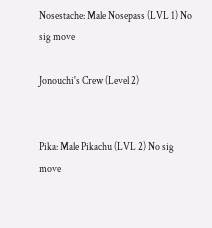Nosestache: Male Nosepass (LVL 1) No sig move

Jonouchi's Crew (Level 2)


Pika: Male Pikachu (LVL 2) No sig move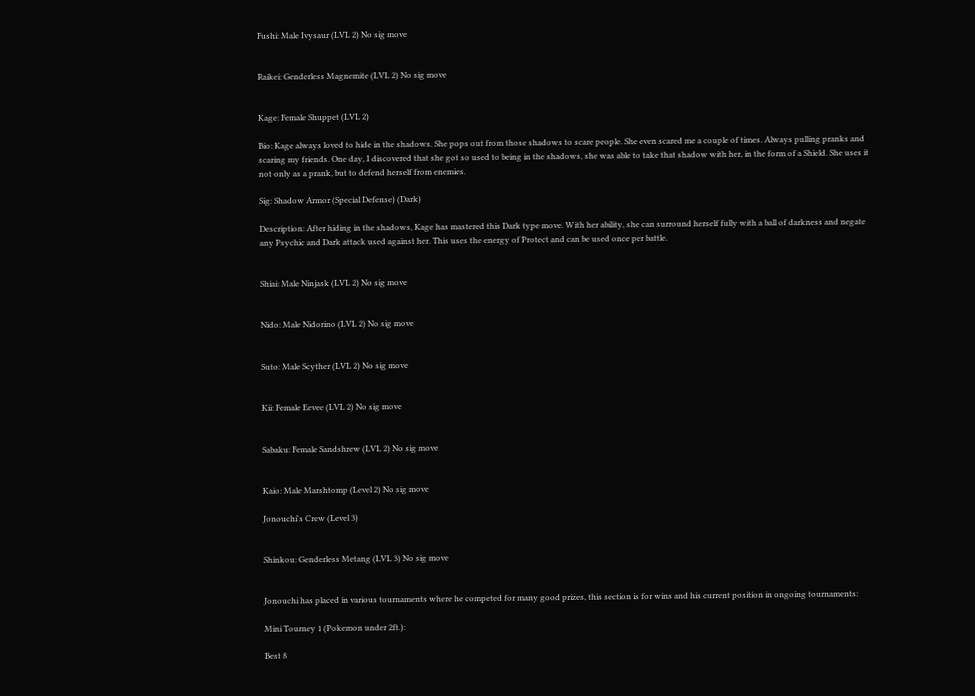Fushi: Male Ivysaur (LVL 2) No sig move


Raikei: Genderless Magnemite (LVL 2) No sig move


Kage: Female Shuppet (LVL 2)

Bio: Kage always loved to hide in the shadows. She pops out from those shadows to scare people. She even scared me a couple of times. Always pulling pranks and scaring my friends. One day, I discovered that she got so used to being in the shadows, she was able to take that shadow with her, in the form of a Shield. She uses it not only as a prank, but to defend herself from enemies.

Sig: Shadow Armor (Special Defense) (Dark)

Description: After hiding in the shadows, Kage has mastered this Dark type move. With her ability, she can surround herself fully with a ball of darkness and negate any Psychic and Dark attack used against her. This uses the energy of Protect and can be used once per battle.


Shiai: Male Ninjask (LVL 2) No sig move


Nido: Male Nidorino (LVL 2) No sig move


Suto: Male Scyther (LVL 2) No sig move


Kii: Female Eevee (LVL 2) No sig move


Sabaku: Female Sandshrew (LVL 2) No sig move


Kaio: Male Marshtomp (Level 2) No sig move

Jonouchi's Crew (Level 3)


Shinkou: Genderless Metang (LVL 3) No sig move


Jonouchi has placed in various tournaments where he competed for many good prizes, this section is for wins and his current position in ongoing tournaments:

Mini Tourney 1 (Pokemon under 2ft.):

Best 8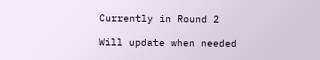Currently in Round 2

Will update when needed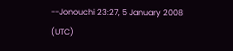--Jonouchi 23:27, 5 January 2008 (UTC)